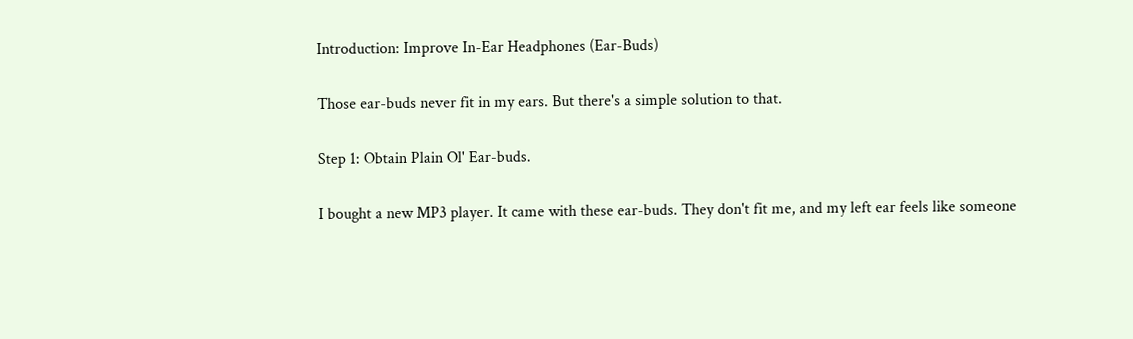Introduction: Improve In-Ear Headphones (Ear-Buds)

Those ear-buds never fit in my ears. But there's a simple solution to that.

Step 1: Obtain Plain Ol' Ear-buds.

I bought a new MP3 player. It came with these ear-buds. They don't fit me, and my left ear feels like someone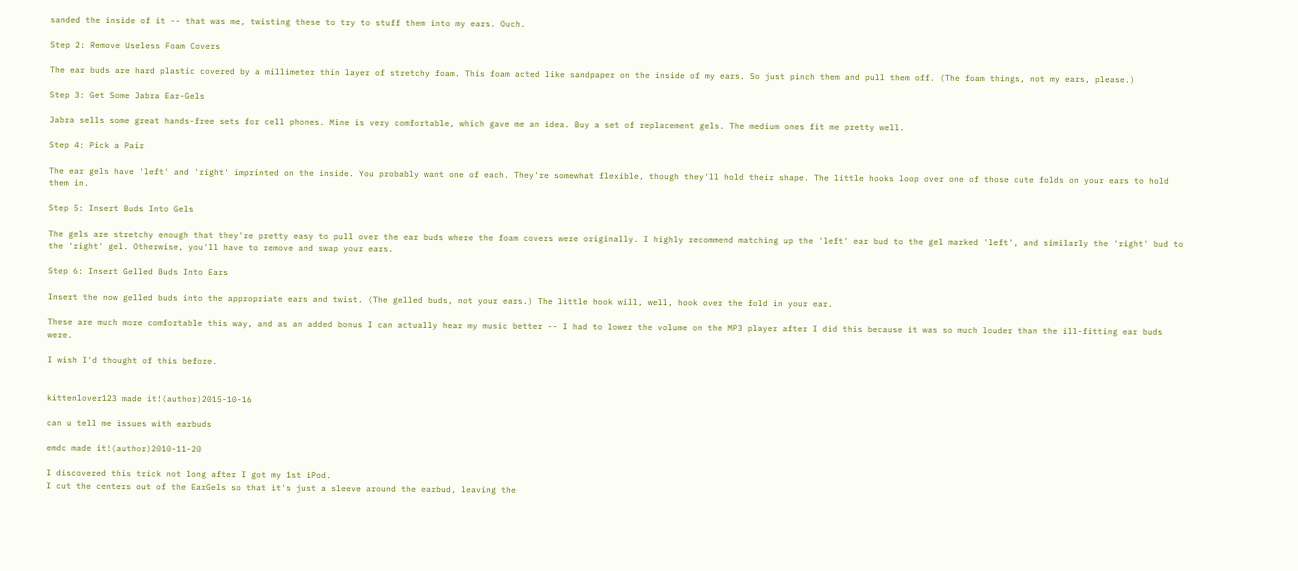sanded the inside of it -- that was me, twisting these to try to stuff them into my ears. Ouch.

Step 2: Remove Useless Foam Covers

The ear buds are hard plastic covered by a millimeter thin layer of stretchy foam. This foam acted like sandpaper on the inside of my ears. So just pinch them and pull them off. (The foam things, not my ears, please.)

Step 3: Get Some Jabra Ear-Gels

Jabra sells some great hands-free sets for cell phones. Mine is very comfortable, which gave me an idea. Buy a set of replacement gels. The medium ones fit me pretty well.

Step 4: Pick a Pair

The ear gels have 'left' and 'right' imprinted on the inside. You probably want one of each. They're somewhat flexible, though they'll hold their shape. The little hooks loop over one of those cute folds on your ears to hold them in.

Step 5: Insert Buds Into Gels

The gels are stretchy enough that they're pretty easy to pull over the ear buds where the foam covers were originally. I highly recommend matching up the 'left' ear bud to the gel marked 'left', and similarly the 'right' bud to the 'right' gel. Otherwise, you'll have to remove and swap your ears.

Step 6: Insert Gelled Buds Into Ears

Insert the now gelled buds into the appropriate ears and twist. (The gelled buds, not your ears.) The little hook will, well, hook over the fold in your ear.

These are much more comfortable this way, and as an added bonus I can actually hear my music better -- I had to lower the volume on the MP3 player after I did this because it was so much louder than the ill-fitting ear buds were.

I wish I'd thought of this before.


kittenlover123 made it!(author)2015-10-16

can u tell me issues with earbuds

emdc made it!(author)2010-11-20

I discovered this trick not long after I got my 1st iPod.
I cut the centers out of the EarGels so that it's just a sleeve around the earbud, leaving the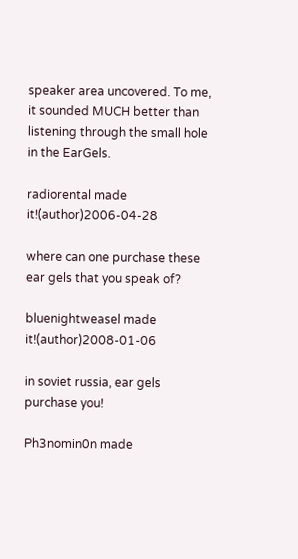speaker area uncovered. To me, it sounded MUCH better than listening through the small hole in the EarGels.

radiorental made it!(author)2006-04-28

where can one purchase these ear gels that you speak of?

bluenightweasel made it!(author)2008-01-06

in soviet russia, ear gels purchase you!

Ph3nomin0n made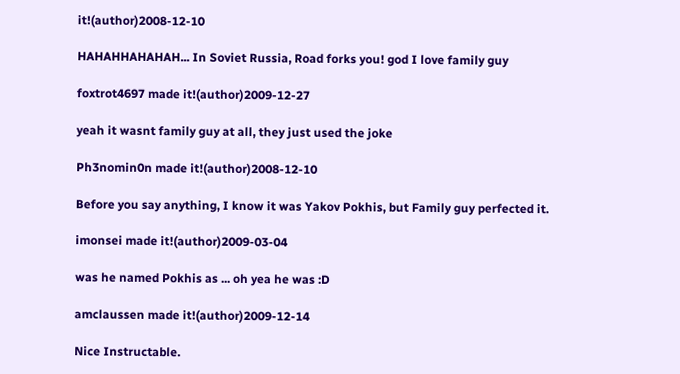it!(author)2008-12-10

HAHAHHAHAHAH... In Soviet Russia, Road forks you! god I love family guy

foxtrot4697 made it!(author)2009-12-27

yeah it wasnt family guy at all, they just used the joke

Ph3nomin0n made it!(author)2008-12-10

Before you say anything, I know it was Yakov Pokhis, but Family guy perfected it.

imonsei made it!(author)2009-03-04

was he named Pokhis as ... oh yea he was :D

amclaussen made it!(author)2009-12-14

Nice Instructable.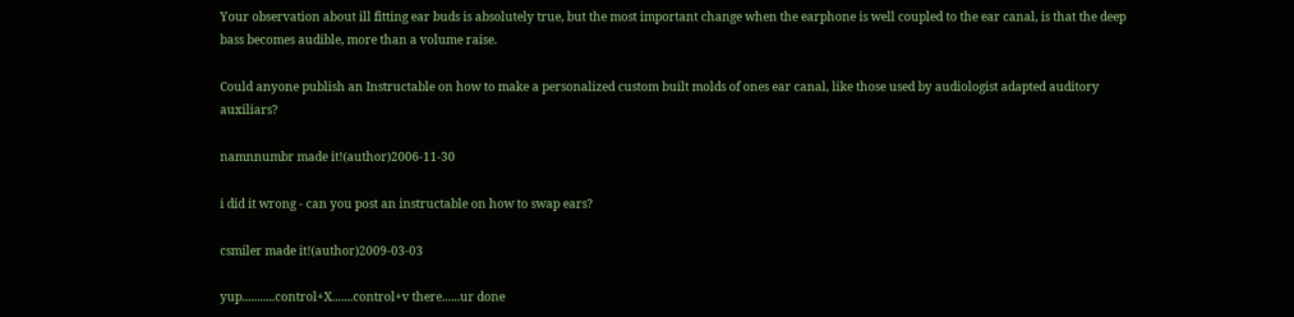Your observation about ill fitting ear buds is absolutely true, but the most important change when the earphone is well coupled to the ear canal, is that the deep bass becomes audible, more than a volume raise.

Could anyone publish an Instructable on how to make a personalized custom built molds of ones ear canal, like those used by audiologist adapted auditory auxiliars?

namnnumbr made it!(author)2006-11-30

i did it wrong - can you post an instructable on how to swap ears?

csmiler made it!(author)2009-03-03

yup...........control+X.......control+v there......ur done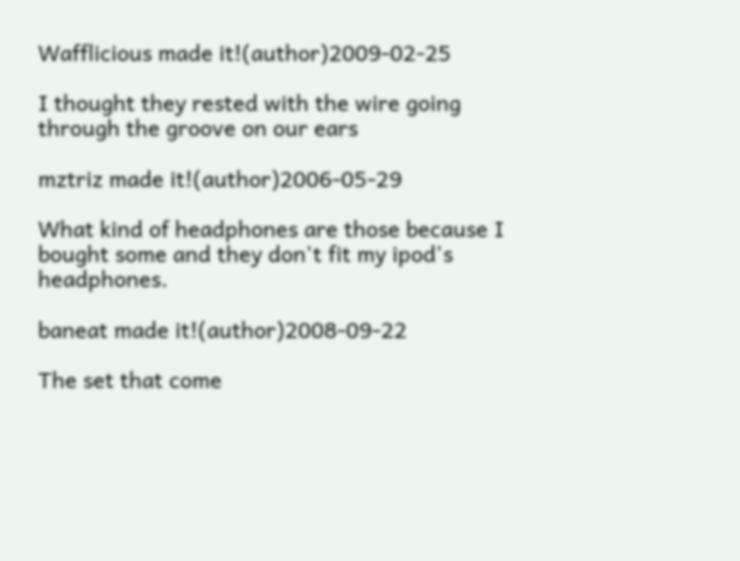Wafflicious made it!(author)2009-02-25

I thought they rested with the wire going through the groove on our ears

mztriz made it!(author)2006-05-29

What kind of headphones are those because I bought some and they don't fit my ipod's headphones.

baneat made it!(author)2008-09-22

The set that come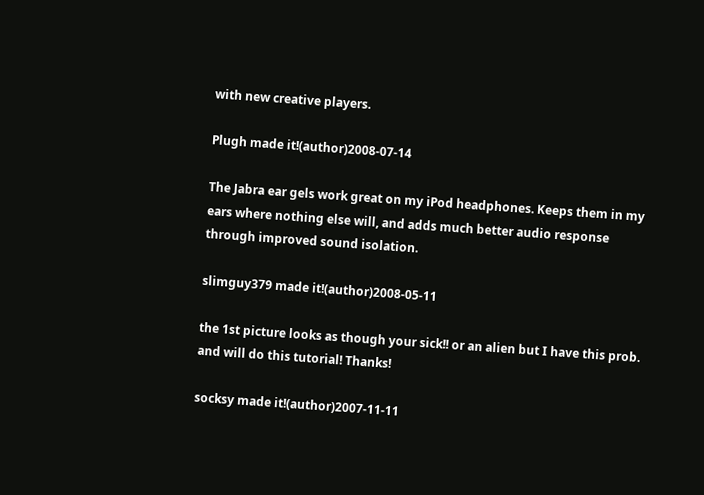with new creative players.

Plugh made it!(author)2008-07-14

The Jabra ear gels work great on my iPod headphones. Keeps them in my ears where nothing else will, and adds much better audio response through improved sound isolation.

slimguy379 made it!(author)2008-05-11

the 1st picture looks as though your sick!! or an alien but I have this prob. and will do this tutorial! Thanks!

socksy made it!(author)2007-11-11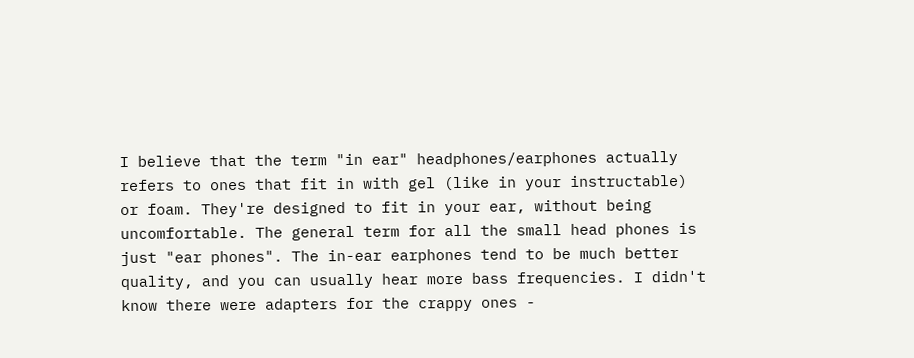I believe that the term "in ear" headphones/earphones actually refers to ones that fit in with gel (like in your instructable) or foam. They're designed to fit in your ear, without being uncomfortable. The general term for all the small head phones is just "ear phones". The in-ear earphones tend to be much better quality, and you can usually hear more bass frequencies. I didn't know there were adapters for the crappy ones -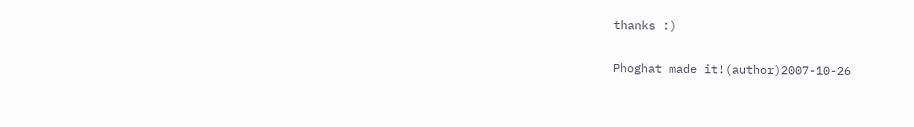thanks :)

Phoghat made it!(author)2007-10-26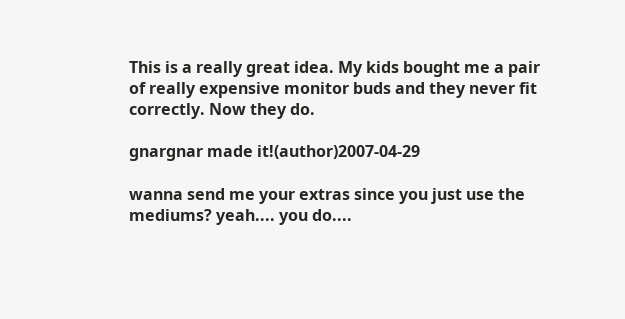This is a really great idea. My kids bought me a pair of really expensive monitor buds and they never fit correctly. Now they do.

gnargnar made it!(author)2007-04-29

wanna send me your extras since you just use the mediums? yeah.... you do....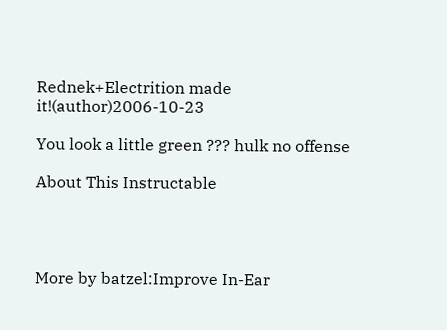Rednek+Electrition made it!(author)2006-10-23

You look a little green ??? hulk no offense

About This Instructable




More by batzel:Improve In-Ear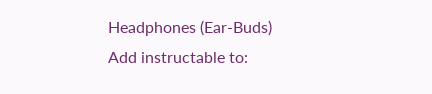Headphones (Ear-Buds)
Add instructable to: